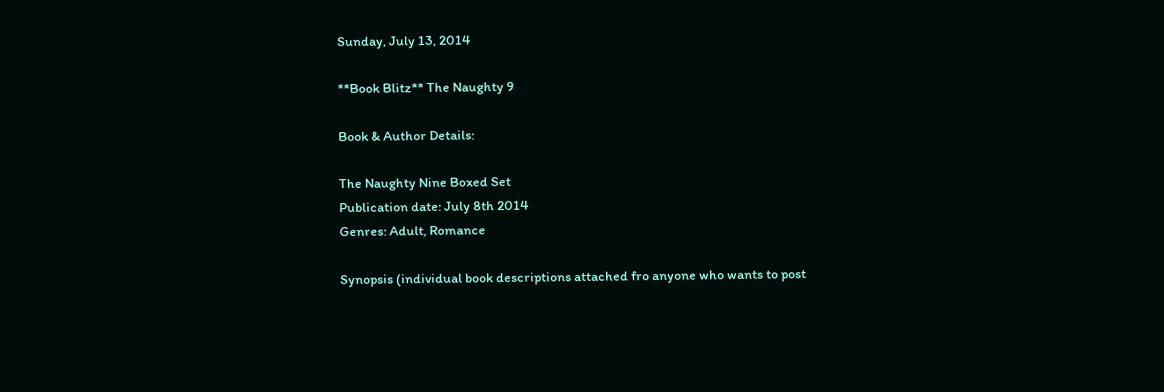Sunday, July 13, 2014

**Book Blitz** The Naughty 9

Book & Author Details:

The Naughty Nine Boxed Set
Publication date: July 8th 2014
Genres: Adult, Romance

Synopsis (individual book descriptions attached fro anyone who wants to post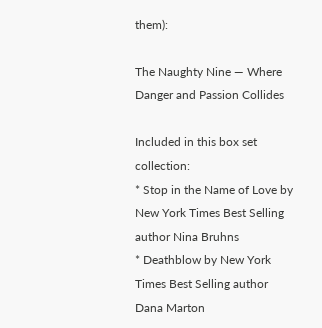them):

The Naughty Nine — Where Danger and Passion Collides

Included in this box set collection:
* Stop in the Name of Love by New York Times Best Selling author Nina Bruhns
* Deathblow by New York Times Best Selling author Dana Marton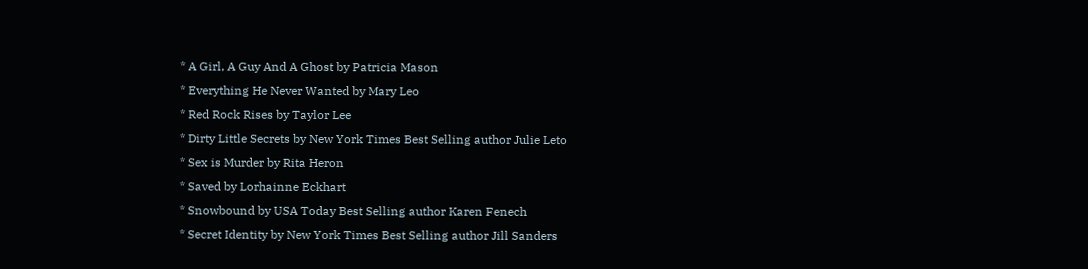* A Girl, A Guy And A Ghost by Patricia Mason
* Everything He Never Wanted by Mary Leo
* Red Rock Rises by Taylor Lee
* Dirty Little Secrets by New York Times Best Selling author Julie Leto
* Sex is Murder by Rita Heron
* Saved by Lorhainne Eckhart
* Snowbound by USA Today Best Selling author Karen Fenech
* Secret Identity by New York Times Best Selling author Jill Sanders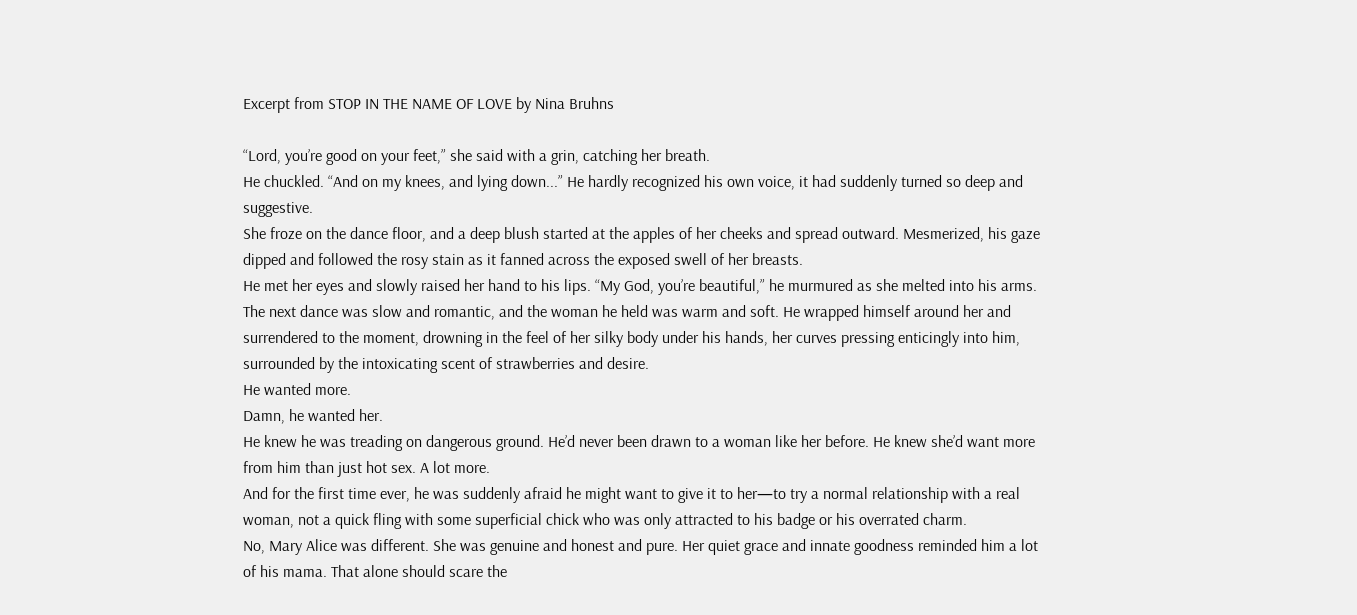Excerpt from STOP IN THE NAME OF LOVE by Nina Bruhns

“Lord, you’re good on your feet,” she said with a grin, catching her breath.
He chuckled. “And on my knees, and lying down...” He hardly recognized his own voice, it had suddenly turned so deep and suggestive.
She froze on the dance floor, and a deep blush started at the apples of her cheeks and spread outward. Mesmerized, his gaze dipped and followed the rosy stain as it fanned across the exposed swell of her breasts.
He met her eyes and slowly raised her hand to his lips. “My God, you’re beautiful,” he murmured as she melted into his arms.
The next dance was slow and romantic, and the woman he held was warm and soft. He wrapped himself around her and surrendered to the moment, drowning in the feel of her silky body under his hands, her curves pressing enticingly into him, surrounded by the intoxicating scent of strawberries and desire.
He wanted more.
Damn, he wanted her.
He knew he was treading on dangerous ground. He’d never been drawn to a woman like her before. He knew she’d want more from him than just hot sex. A lot more.
And for the first time ever, he was suddenly afraid he might want to give it to her—to try a normal relationship with a real woman, not a quick fling with some superficial chick who was only attracted to his badge or his overrated charm.
No, Mary Alice was different. She was genuine and honest and pure. Her quiet grace and innate goodness reminded him a lot of his mama. That alone should scare the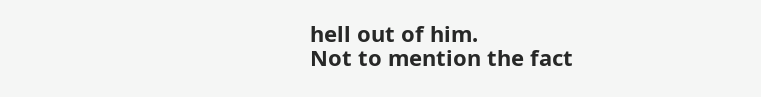hell out of him.
Not to mention the fact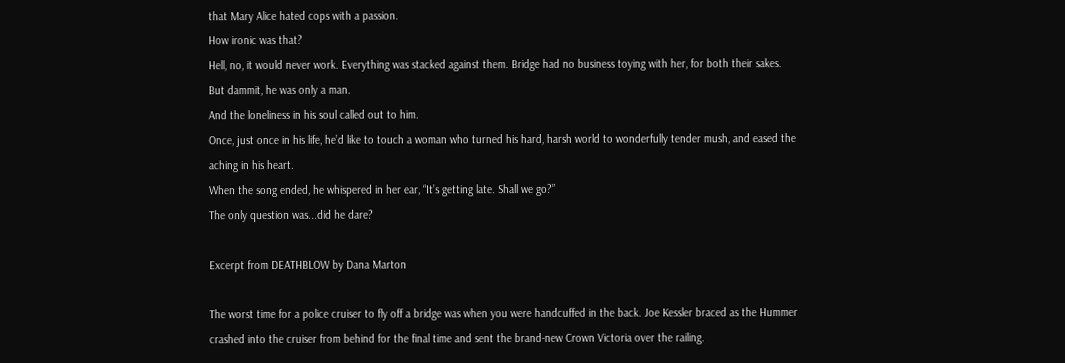that Mary Alice hated cops with a passion.
How ironic was that?
Hell, no, it would never work. Everything was stacked against them. Bridge had no business toying with her, for both their sakes.
But dammit, he was only a man.
And the loneliness in his soul called out to him.
Once, just once in his life, he’d like to touch a woman who turned his hard, harsh world to wonderfully tender mush, and eased the aching in his heart.
When the song ended, he whispered in her ear, “It’s getting late. Shall we go?”
The only question was...did he dare?

Excerpt from DEATHBLOW by Dana Marton

The worst time for a police cruiser to fly off a bridge was when you were handcuffed in the back. Joe Kessler braced as the Hummer crashed into the cruiser from behind for the final time and sent the brand-new Crown Victoria over the railing.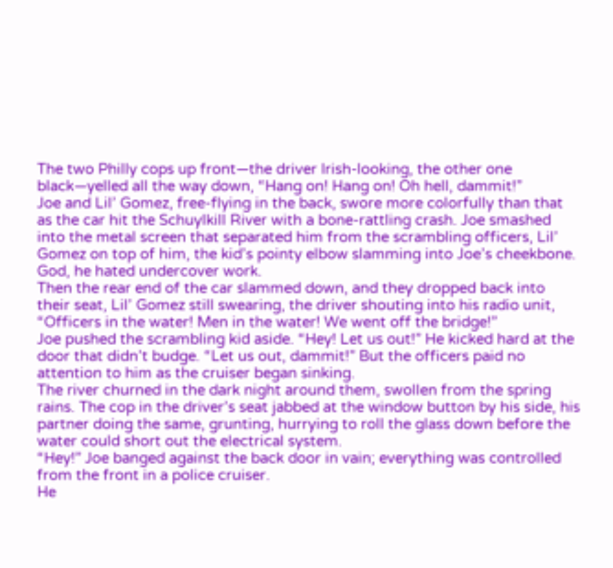The two Philly cops up front—the driver Irish-looking, the other one black—yelled all the way down, “Hang on! Hang on! Oh hell, dammit!”
Joe and Lil’ Gomez, free-flying in the back, swore more colorfully than that as the car hit the Schuylkill River with a bone-rattling crash. Joe smashed into the metal screen that separated him from the scrambling officers, Lil’ Gomez on top of him, the kid’s pointy elbow slamming into Joe’s cheekbone.
God, he hated undercover work.
Then the rear end of the car slammed down, and they dropped back into their seat, Lil’ Gomez still swearing, the driver shouting into his radio unit, “Officers in the water! Men in the water! We went off the bridge!”
Joe pushed the scrambling kid aside. “Hey! Let us out!” He kicked hard at the door that didn’t budge. “Let us out, dammit!” But the officers paid no attention to him as the cruiser began sinking.
The river churned in the dark night around them, swollen from the spring rains. The cop in the driver’s seat jabbed at the window button by his side, his partner doing the same, grunting, hurrying to roll the glass down before the water could short out the electrical system.
“Hey!” Joe banged against the back door in vain; everything was controlled from the front in a police cruiser.
He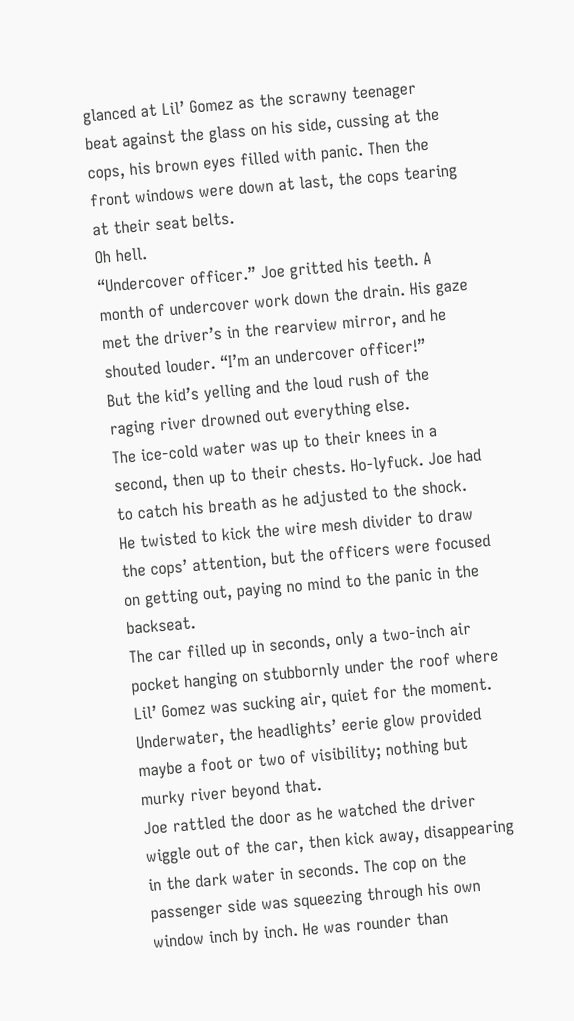glanced at Lil’ Gomez as the scrawny teenager beat against the glass on his side, cussing at the cops, his brown eyes filled with panic. Then the front windows were down at last, the cops tearing at their seat belts.
Oh hell.
“Undercover officer.” Joe gritted his teeth. A month of undercover work down the drain. His gaze met the driver’s in the rearview mirror, and he shouted louder. “I’m an undercover officer!”
But the kid’s yelling and the loud rush of the raging river drowned out everything else.
The ice-cold water was up to their knees in a second, then up to their chests. Ho-lyfuck. Joe had to catch his breath as he adjusted to the shock.
He twisted to kick the wire mesh divider to draw the cops’ attention, but the officers were focused on getting out, paying no mind to the panic in the backseat.
The car filled up in seconds, only a two-inch air pocket hanging on stubbornly under the roof where Lil’ Gomez was sucking air, quiet for the moment. Underwater, the headlights’ eerie glow provided maybe a foot or two of visibility; nothing but murky river beyond that.
Joe rattled the door as he watched the driver wiggle out of the car, then kick away, disappearing in the dark water in seconds. The cop on the passenger side was squeezing through his own window inch by inch. He was rounder than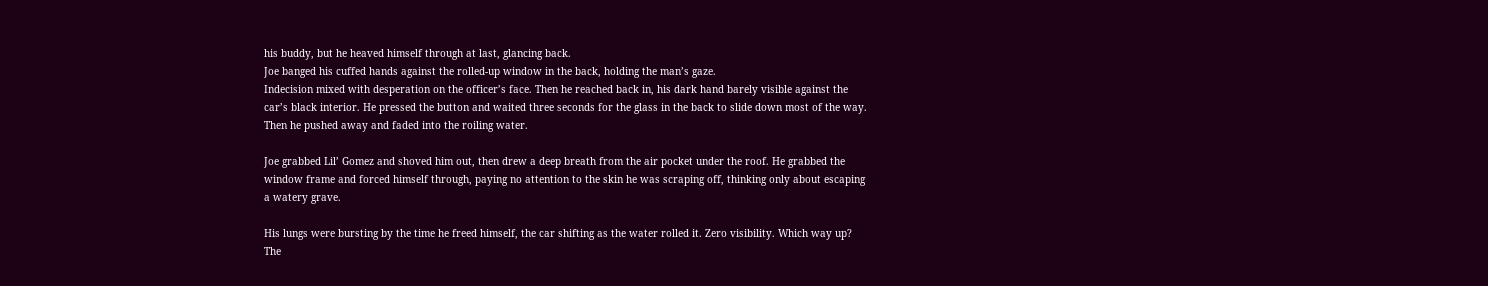his buddy, but he heaved himself through at last, glancing back.
Joe banged his cuffed hands against the rolled-up window in the back, holding the man’s gaze.
Indecision mixed with desperation on the officer’s face. Then he reached back in, his dark hand barely visible against the car’s black interior. He pressed the button and waited three seconds for the glass in the back to slide down most of the way.
Then he pushed away and faded into the roiling water.

Joe grabbed Lil’ Gomez and shoved him out, then drew a deep breath from the air pocket under the roof. He grabbed the window frame and forced himself through, paying no attention to the skin he was scraping off, thinking only about escaping a watery grave.

His lungs were bursting by the time he freed himself, the car shifting as the water rolled it. Zero visibility. Which way up? The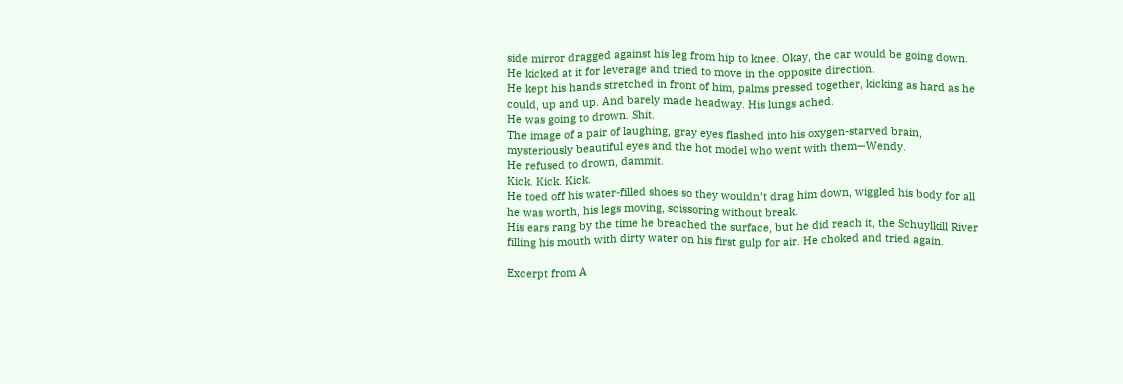side mirror dragged against his leg from hip to knee. Okay, the car would be going down. He kicked at it for leverage and tried to move in the opposite direction.
He kept his hands stretched in front of him, palms pressed together, kicking as hard as he could, up and up. And barely made headway. His lungs ached.
He was going to drown. Shit.
The image of a pair of laughing, gray eyes flashed into his oxygen-starved brain, mysteriously beautiful eyes and the hot model who went with them—Wendy.
He refused to drown, dammit.
Kick. Kick. Kick.
He toed off his water-filled shoes so they wouldn’t drag him down, wiggled his body for all he was worth, his legs moving, scissoring without break.
His ears rang by the time he breached the surface, but he did reach it, the Schuylkill River filling his mouth with dirty water on his first gulp for air. He choked and tried again.

Excerpt from A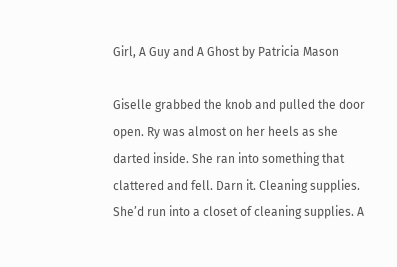Girl, A Guy and A Ghost by Patricia Mason

Giselle grabbed the knob and pulled the door open. Ry was almost on her heels as she darted inside. She ran into something that clattered and fell. Darn it. Cleaning supplies. She’d run into a closet of cleaning supplies. A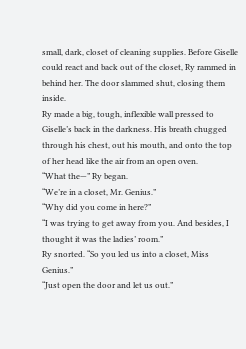small, dark, closet of cleaning supplies. Before Giselle could react and back out of the closet, Ry rammed in behind her. The door slammed shut, closing them inside.
Ry made a big, tough, inflexible wall pressed to Giselle’s back in the darkness. His breath chugged through his chest, out his mouth, and onto the top of her head like the air from an open oven.
“What the—” Ry began.
“We’re in a closet, Mr. Genius.”
“Why did you come in here?”
“I was trying to get away from you. And besides, I thought it was the ladies’ room.”
Ry snorted. “So you led us into a closet, Miss Genius.”
“Just open the door and let us out.”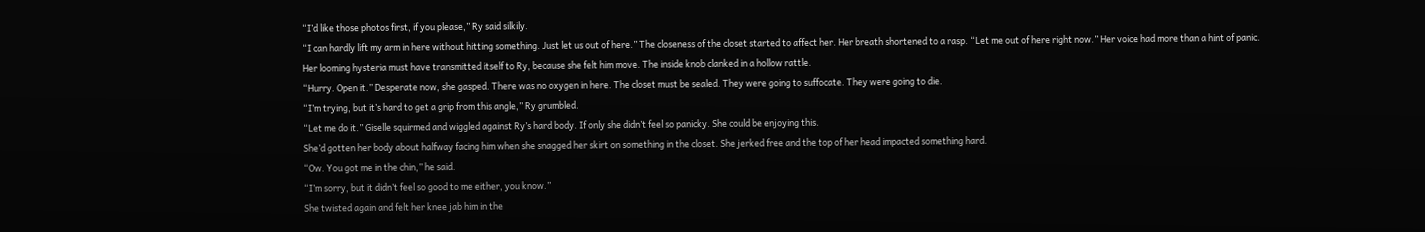“I’d like those photos first, if you please,” Ry said silkily.
“I can hardly lift my arm in here without hitting something. Just let us out of here.” The closeness of the closet started to affect her. Her breath shortened to a rasp. “Let me out of here right now.” Her voice had more than a hint of panic.
Her looming hysteria must have transmitted itself to Ry, because she felt him move. The inside knob clanked in a hollow rattle.
“Hurry. Open it.” Desperate now, she gasped. There was no oxygen in here. The closet must be sealed. They were going to suffocate. They were going to die.
“I’m trying, but it’s hard to get a grip from this angle,” Ry grumbled.
“Let me do it.” Giselle squirmed and wiggled against Ry’s hard body. If only she didn’t feel so panicky. She could be enjoying this.
She’d gotten her body about halfway facing him when she snagged her skirt on something in the closet. She jerked free and the top of her head impacted something hard.
“Ow. You got me in the chin,” he said.
“I’m sorry, but it didn’t feel so good to me either, you know.”
She twisted again and felt her knee jab him in the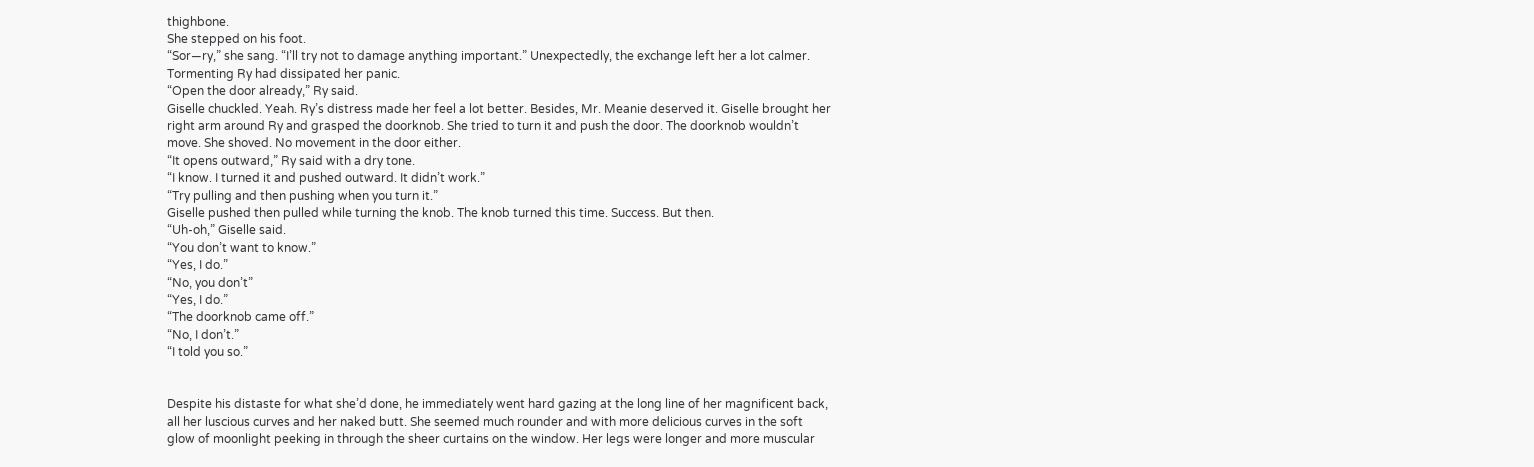thighbone.
She stepped on his foot.
“Sor—ry,” she sang. “I’ll try not to damage anything important.” Unexpectedly, the exchange left her a lot calmer. Tormenting Ry had dissipated her panic.
“Open the door already,” Ry said.
Giselle chuckled. Yeah. Ry’s distress made her feel a lot better. Besides, Mr. Meanie deserved it. Giselle brought her right arm around Ry and grasped the doorknob. She tried to turn it and push the door. The doorknob wouldn’t move. She shoved. No movement in the door either.
“It opens outward,” Ry said with a dry tone.
“I know. I turned it and pushed outward. It didn’t work.”
“Try pulling and then pushing when you turn it.”
Giselle pushed then pulled while turning the knob. The knob turned this time. Success. But then.
“Uh-oh,” Giselle said.
“You don’t want to know.”
“Yes, I do.”
“No, you don’t”
“Yes, I do.”
“The doorknob came off.”
“No, I don’t.”
“I told you so.”


Despite his distaste for what she’d done, he immediately went hard gazing at the long line of her magnificent back, all her luscious curves and her naked butt. She seemed much rounder and with more delicious curves in the soft glow of moonlight peeking in through the sheer curtains on the window. Her legs were longer and more muscular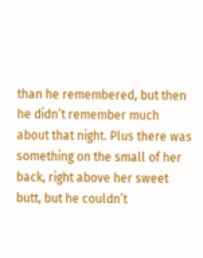than he remembered, but then he didn’t remember much about that night. Plus there was something on the small of her back, right above her sweet butt, but he couldn’t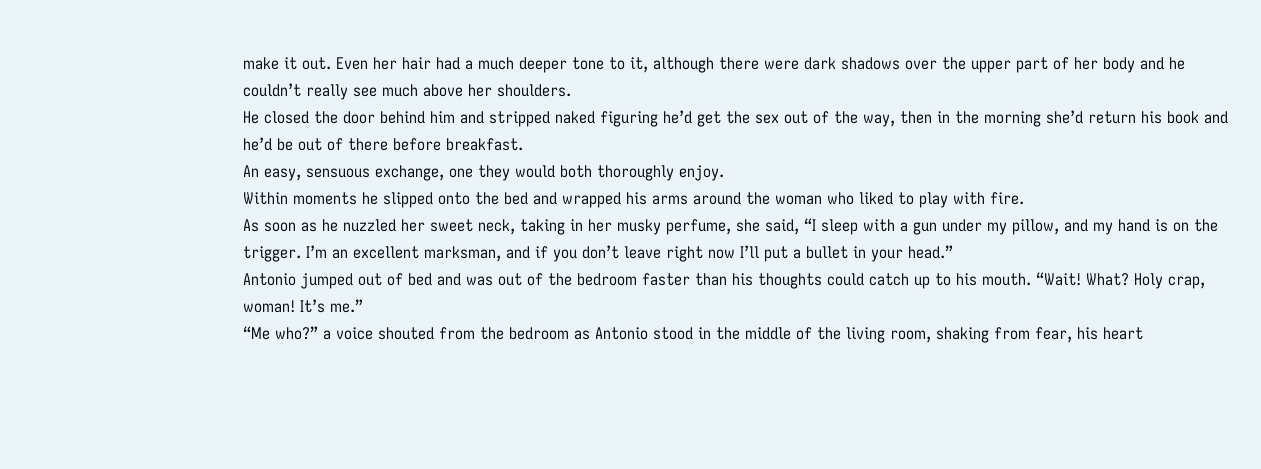make it out. Even her hair had a much deeper tone to it, although there were dark shadows over the upper part of her body and he couldn’t really see much above her shoulders.
He closed the door behind him and stripped naked figuring he’d get the sex out of the way, then in the morning she’d return his book and he’d be out of there before breakfast.
An easy, sensuous exchange, one they would both thoroughly enjoy.
Within moments he slipped onto the bed and wrapped his arms around the woman who liked to play with fire.
As soon as he nuzzled her sweet neck, taking in her musky perfume, she said, “I sleep with a gun under my pillow, and my hand is on the trigger. I’m an excellent marksman, and if you don’t leave right now I’ll put a bullet in your head.”
Antonio jumped out of bed and was out of the bedroom faster than his thoughts could catch up to his mouth. “Wait! What? Holy crap, woman! It’s me.”
“Me who?” a voice shouted from the bedroom as Antonio stood in the middle of the living room, shaking from fear, his heart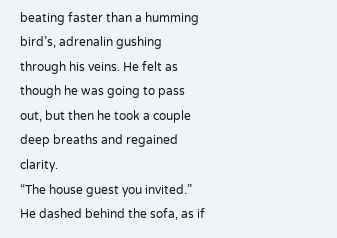beating faster than a humming bird’s, adrenalin gushing through his veins. He felt as though he was going to pass out, but then he took a couple deep breaths and regained clarity.
“The house guest you invited.” He dashed behind the sofa, as if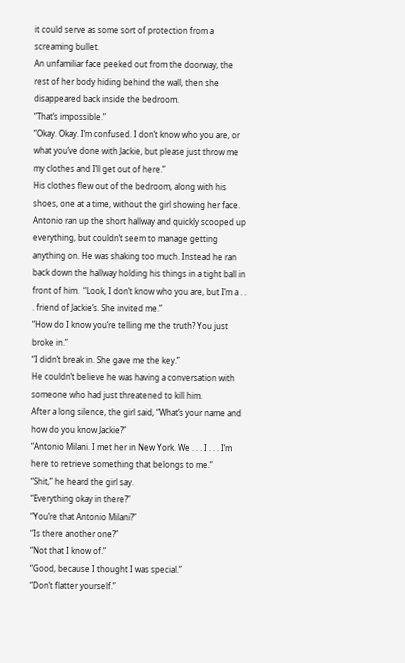it could serve as some sort of protection from a screaming bullet.
An unfamiliar face peeked out from the doorway, the rest of her body hiding behind the wall, then she disappeared back inside the bedroom.
“That’s impossible.”
“Okay. Okay. I’m confused. I don’t know who you are, or what you’ve done with Jackie, but please just throw me my clothes and I’ll get out of here.”
His clothes flew out of the bedroom, along with his shoes, one at a time, without the girl showing her face. Antonio ran up the short hallway and quickly scooped up everything, but couldn’t seem to manage getting anything on. He was shaking too much. Instead he ran back down the hallway holding his things in a tight ball in front of him.  “Look, I don’t know who you are, but I’m a . . . friend of Jackie’s. She invited me.”
“How do I know you’re telling me the truth? You just broke in.”
“I didn’t break in. She gave me the key.”
He couldn’t believe he was having a conversation with someone who had just threatened to kill him.
After a long silence, the girl said, “What’s your name and how do you know Jackie?”
“Antonio Milani. I met her in New York. We . . . I . . . I’m here to retrieve something that belongs to me.”
“Shit,” he heard the girl say.
“Everything okay in there?”
“You’re that Antonio Milani?”
“Is there another one?”
“Not that I know of.”
“Good, because I thought I was special.”
“Don’t flatter yourself.”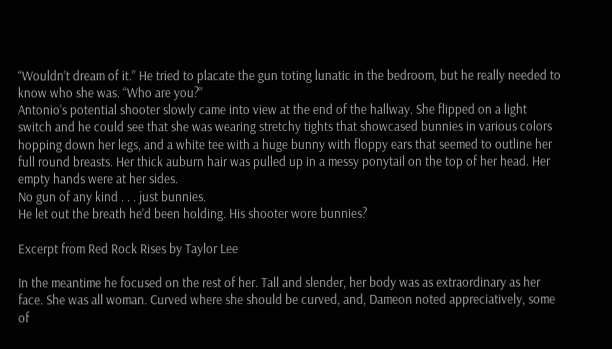“Wouldn’t dream of it.” He tried to placate the gun toting lunatic in the bedroom, but he really needed to know who she was. “Who are you?”
Antonio’s potential shooter slowly came into view at the end of the hallway. She flipped on a light switch and he could see that she was wearing stretchy tights that showcased bunnies in various colors hopping down her legs, and a white tee with a huge bunny with floppy ears that seemed to outline her full round breasts. Her thick auburn hair was pulled up in a messy ponytail on the top of her head. Her empty hands were at her sides.
No gun of any kind . . . just bunnies.
He let out the breath he’d been holding. His shooter wore bunnies?

Excerpt from Red Rock Rises by Taylor Lee

In the meantime he focused on the rest of her. Tall and slender, her body was as extraordinary as her face. She was all woman. Curved where she should be curved, and, Dameon noted appreciatively, some of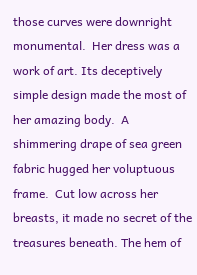those curves were downright monumental.  Her dress was a work of art. Its deceptively simple design made the most of her amazing body.  A shimmering drape of sea green fabric hugged her voluptuous frame.  Cut low across her breasts, it made no secret of the treasures beneath. The hem of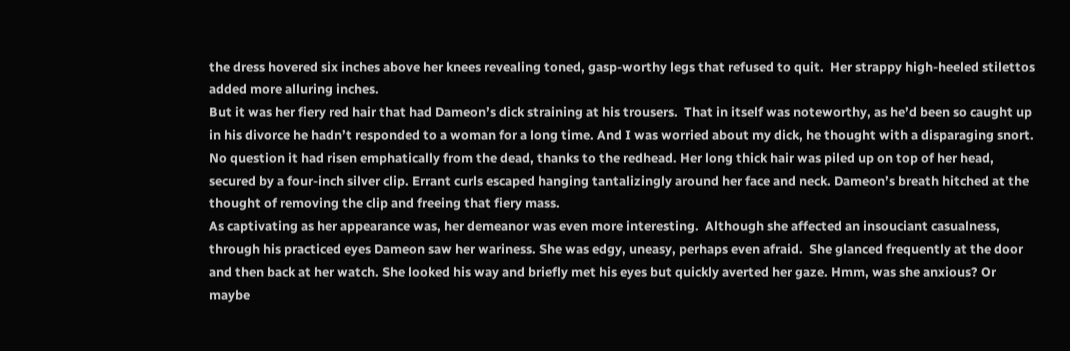the dress hovered six inches above her knees revealing toned, gasp-worthy legs that refused to quit.  Her strappy high-heeled stilettos added more alluring inches.
But it was her fiery red hair that had Dameon’s dick straining at his trousers.  That in itself was noteworthy, as he’d been so caught up in his divorce he hadn’t responded to a woman for a long time. And I was worried about my dick, he thought with a disparaging snort. No question it had risen emphatically from the dead, thanks to the redhead. Her long thick hair was piled up on top of her head, secured by a four-inch silver clip. Errant curls escaped hanging tantalizingly around her face and neck. Dameon’s breath hitched at the thought of removing the clip and freeing that fiery mass.
As captivating as her appearance was, her demeanor was even more interesting.  Although she affected an insouciant casualness, through his practiced eyes Dameon saw her wariness. She was edgy, uneasy, perhaps even afraid.  She glanced frequently at the door and then back at her watch. She looked his way and briefly met his eyes but quickly averted her gaze. Hmm, was she anxious? Or maybe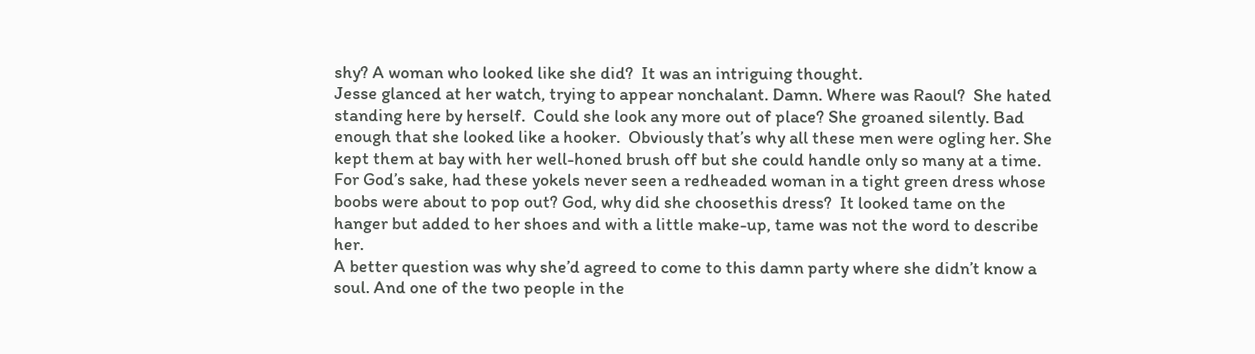shy? A woman who looked like she did?  It was an intriguing thought.
Jesse glanced at her watch, trying to appear nonchalant. Damn. Where was Raoul?  She hated standing here by herself.  Could she look any more out of place? She groaned silently. Bad enough that she looked like a hooker.  Obviously that’s why all these men were ogling her. She kept them at bay with her well-honed brush off but she could handle only so many at a time.  For God’s sake, had these yokels never seen a redheaded woman in a tight green dress whose boobs were about to pop out? God, why did she choosethis dress?  It looked tame on the hanger but added to her shoes and with a little make-up, tame was not the word to describe her.
A better question was why she’d agreed to come to this damn party where she didn’t know a soul. And one of the two people in the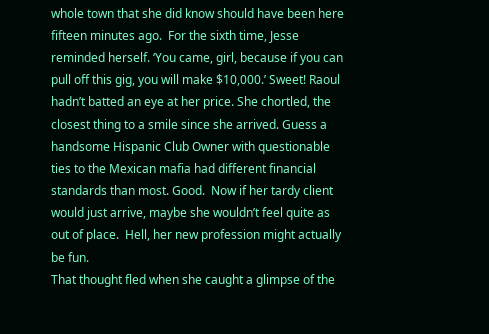whole town that she did know should have been here fifteen minutes ago.  For the sixth time, Jesse reminded herself. ‘You came, girl, because if you can pull off this gig, you will make $10,000.’ Sweet! Raoul hadn’t batted an eye at her price. She chortled, the closest thing to a smile since she arrived. Guess a handsome Hispanic Club Owner with questionable ties to the Mexican mafia had different financial standards than most. Good.  Now if her tardy client would just arrive, maybe she wouldn’t feel quite as out of place.  Hell, her new profession might actually be fun.
That thought fled when she caught a glimpse of the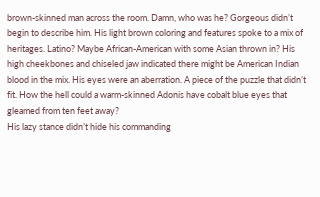brown-skinned man across the room. Damn, who was he? Gorgeous didn’t begin to describe him. His light brown coloring and features spoke to a mix of heritages. Latino? Maybe African-American with some Asian thrown in? His high cheekbones and chiseled jaw indicated there might be American Indian blood in the mix. His eyes were an aberration. A piece of the puzzle that didn’t fit. How the hell could a warm-skinned Adonis have cobalt blue eyes that gleamed from ten feet away?
His lazy stance didn’t hide his commanding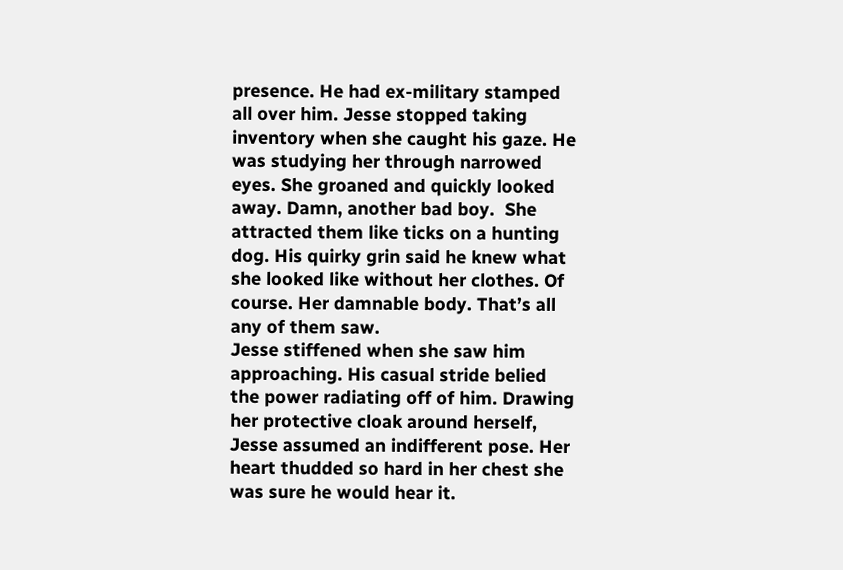presence. He had ex-military stamped all over him. Jesse stopped taking inventory when she caught his gaze. He was studying her through narrowed eyes. She groaned and quickly looked away. Damn, another bad boy.  She attracted them like ticks on a hunting dog. His quirky grin said he knew what she looked like without her clothes. Of course. Her damnable body. That’s all any of them saw.
Jesse stiffened when she saw him approaching. His casual stride belied the power radiating off of him. Drawing her protective cloak around herself, Jesse assumed an indifferent pose. Her heart thudded so hard in her chest she was sure he would hear it.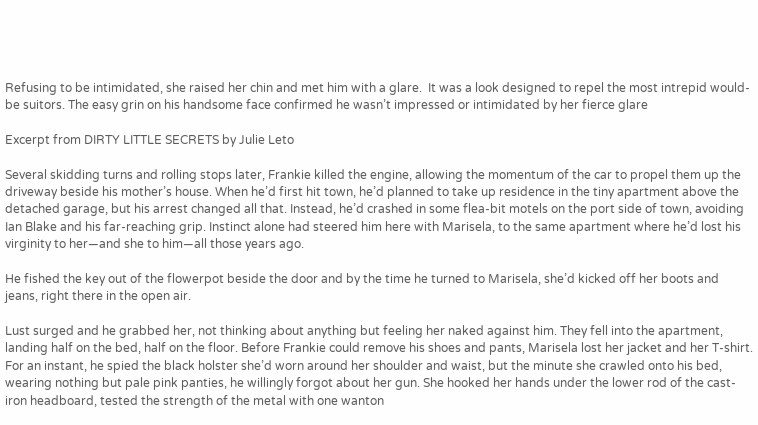Refusing to be intimidated, she raised her chin and met him with a glare.  It was a look designed to repel the most intrepid would-be suitors. The easy grin on his handsome face confirmed he wasn’t impressed or intimidated by her fierce glare

Excerpt from DIRTY LITTLE SECRETS by Julie Leto

Several skidding turns and rolling stops later, Frankie killed the engine, allowing the momentum of the car to propel them up the driveway beside his mother’s house. When he’d first hit town, he’d planned to take up residence in the tiny apartment above the detached garage, but his arrest changed all that. Instead, he’d crashed in some flea-bit motels on the port side of town, avoiding Ian Blake and his far-reaching grip. Instinct alone had steered him here with Marisela, to the same apartment where he’d lost his virginity to her—and she to him—all those years ago.

He fished the key out of the flowerpot beside the door and by the time he turned to Marisela, she’d kicked off her boots and jeans, right there in the open air.

Lust surged and he grabbed her, not thinking about anything but feeling her naked against him. They fell into the apartment, landing half on the bed, half on the floor. Before Frankie could remove his shoes and pants, Marisela lost her jacket and her T-shirt. For an instant, he spied the black holster she’d worn around her shoulder and waist, but the minute she crawled onto his bed, wearing nothing but pale pink panties, he willingly forgot about her gun. She hooked her hands under the lower rod of the cast-iron headboard, tested the strength of the metal with one wanton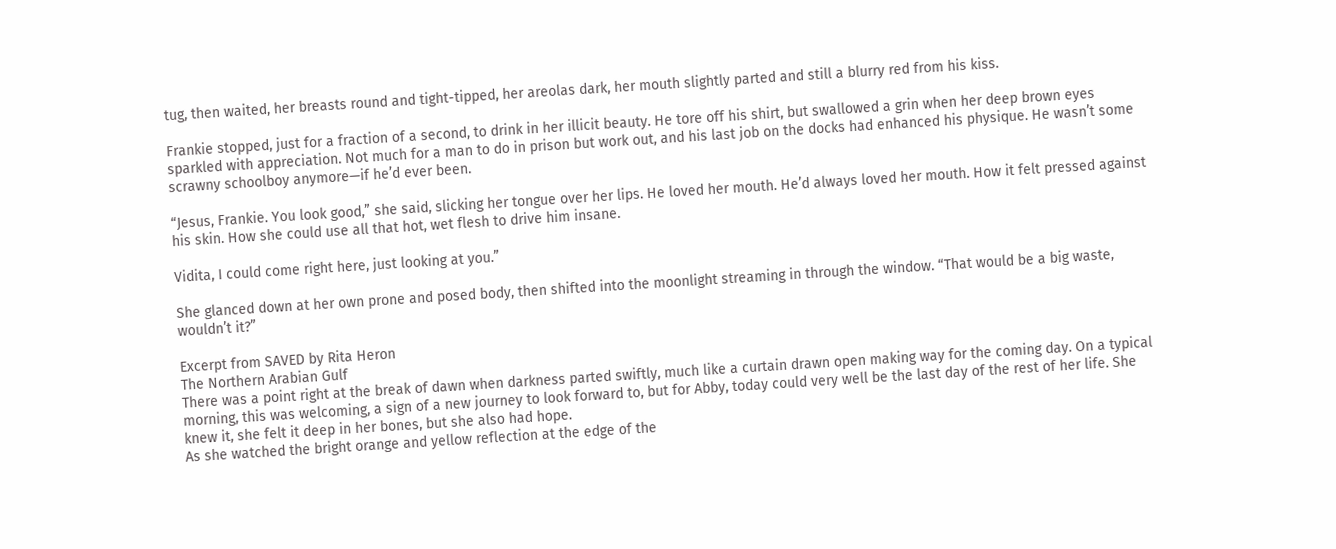tug, then waited, her breasts round and tight-tipped, her areolas dark, her mouth slightly parted and still a blurry red from his kiss.

Frankie stopped, just for a fraction of a second, to drink in her illicit beauty. He tore off his shirt, but swallowed a grin when her deep brown eyes sparkled with appreciation. Not much for a man to do in prison but work out, and his last job on the docks had enhanced his physique. He wasn’t some scrawny schoolboy anymore—if he’d ever been.

“Jesus, Frankie. You look good,” she said, slicking her tongue over her lips. He loved her mouth. He’d always loved her mouth. How it felt pressed against his skin. How she could use all that hot, wet flesh to drive him insane.

Vidita, I could come right here, just looking at you.”

She glanced down at her own prone and posed body, then shifted into the moonlight streaming in through the window. “That would be a big waste, wouldn’t it?”

Excerpt from SAVED by Rita Heron
The Northern Arabian Gulf
There was a point right at the break of dawn when darkness parted swiftly, much like a curtain drawn open making way for the coming day. On a typical morning, this was welcoming, a sign of a new journey to look forward to, but for Abby, today could very well be the last day of the rest of her life. She knew it, she felt it deep in her bones, but she also had hope.
As she watched the bright orange and yellow reflection at the edge of the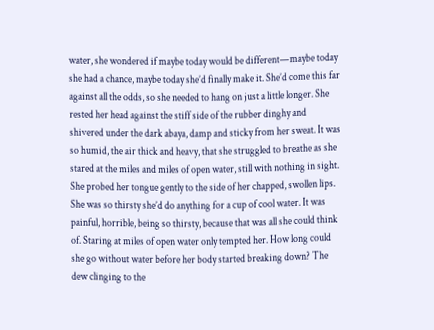water, she wondered if maybe today would be different—maybe today she had a chance, maybe today she’d finally make it. She’d come this far against all the odds, so she needed to hang on just a little longer. She rested her head against the stiff side of the rubber dinghy and shivered under the dark abaya, damp and sticky from her sweat. It was so humid, the air thick and heavy, that she struggled to breathe as she stared at the miles and miles of open water, still with nothing in sight. She probed her tongue gently to the side of her chapped, swollen lips. She was so thirsty she’d do anything for a cup of cool water. It was painful, horrible, being so thirsty, because that was all she could think of. Staring at miles of open water only tempted her. How long could she go without water before her body started breaking down? The dew clinging to the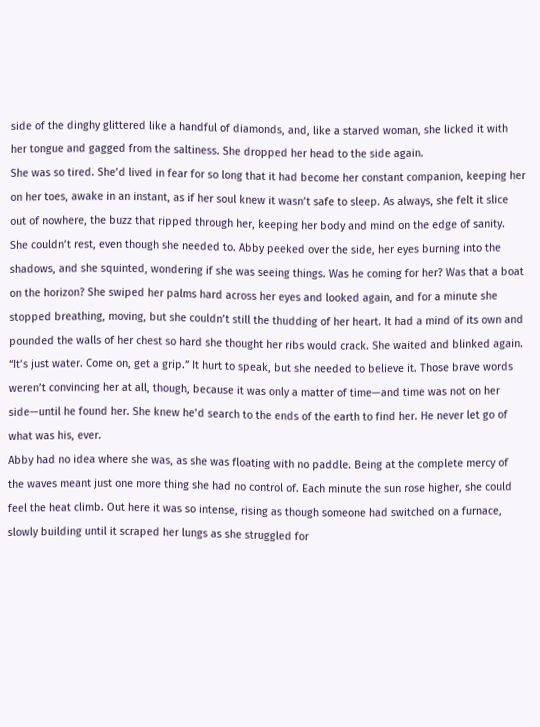side of the dinghy glittered like a handful of diamonds, and, like a starved woman, she licked it with her tongue and gagged from the saltiness. She dropped her head to the side again.
She was so tired. She’d lived in fear for so long that it had become her constant companion, keeping her on her toes, awake in an instant, as if her soul knew it wasn’t safe to sleep. As always, she felt it slice out of nowhere, the buzz that ripped through her, keeping her body and mind on the edge of sanity. She couldn’t rest, even though she needed to. Abby peeked over the side, her eyes burning into the shadows, and she squinted, wondering if she was seeing things. Was he coming for her? Was that a boat on the horizon? She swiped her palms hard across her eyes and looked again, and for a minute she stopped breathing, moving, but she couldn’t still the thudding of her heart. It had a mind of its own and pounded the walls of her chest so hard she thought her ribs would crack. She waited and blinked again.
“It’s just water. Come on, get a grip.” It hurt to speak, but she needed to believe it. Those brave words weren’t convincing her at all, though, because it was only a matter of time—and time was not on her side—until he found her. She knew he’d search to the ends of the earth to find her. He never let go of what was his, ever.
Abby had no idea where she was, as she was floating with no paddle. Being at the complete mercy of the waves meant just one more thing she had no control of. Each minute the sun rose higher, she could feel the heat climb. Out here it was so intense, rising as though someone had switched on a furnace, slowly building until it scraped her lungs as she struggled for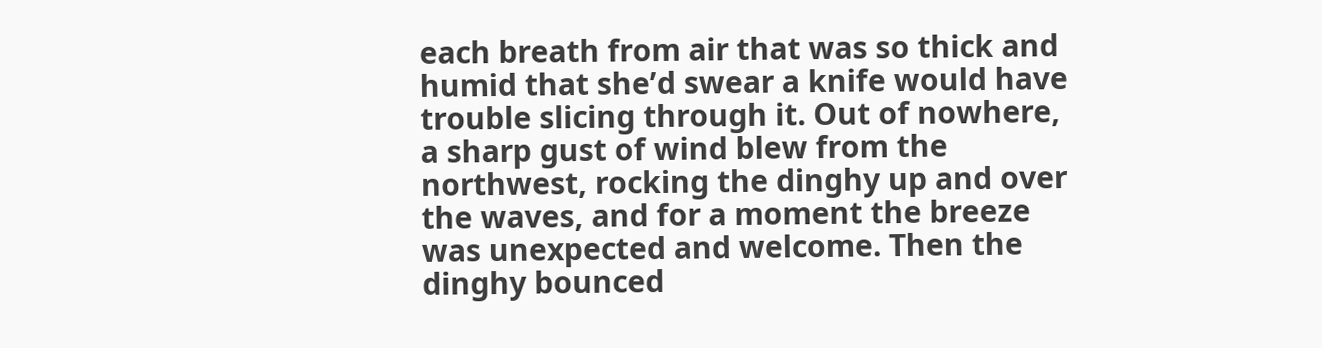each breath from air that was so thick and humid that she’d swear a knife would have trouble slicing through it. Out of nowhere, a sharp gust of wind blew from the northwest, rocking the dinghy up and over the waves, and for a moment the breeze was unexpected and welcome. Then the dinghy bounced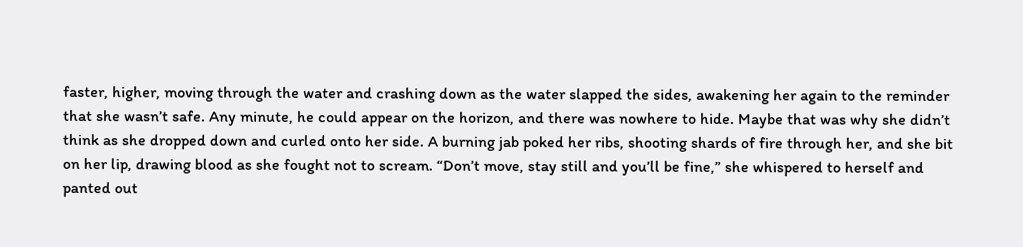faster, higher, moving through the water and crashing down as the water slapped the sides, awakening her again to the reminder that she wasn’t safe. Any minute, he could appear on the horizon, and there was nowhere to hide. Maybe that was why she didn’t think as she dropped down and curled onto her side. A burning jab poked her ribs, shooting shards of fire through her, and she bit on her lip, drawing blood as she fought not to scream. “Don’t move, stay still and you’ll be fine,” she whispered to herself and panted out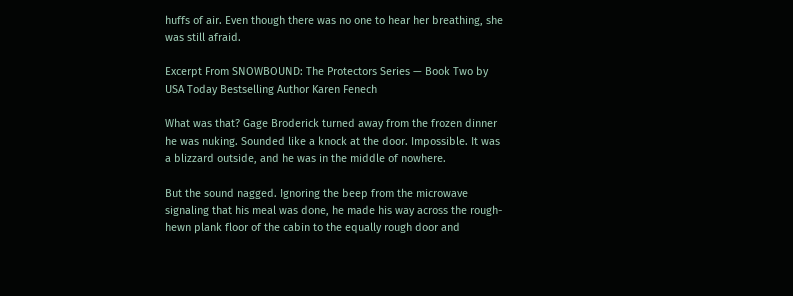huffs of air. Even though there was no one to hear her breathing, she was still afraid.

Excerpt From SNOWBOUND: The Protectors Series — Book Two by USA Today Bestselling Author Karen Fenech

What was that? Gage Broderick turned away from the frozen dinner he was nuking. Sounded like a knock at the door. Impossible. It was a blizzard outside, and he was in the middle of nowhere.

But the sound nagged. Ignoring the beep from the microwave signaling that his meal was done, he made his way across the rough-hewn plank floor of the cabin to the equally rough door and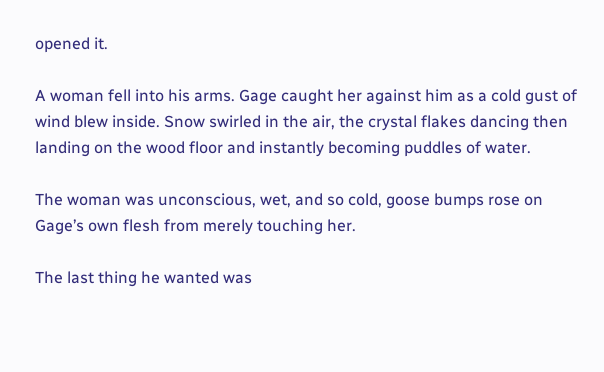opened it.

A woman fell into his arms. Gage caught her against him as a cold gust of wind blew inside. Snow swirled in the air, the crystal flakes dancing then landing on the wood floor and instantly becoming puddles of water.

The woman was unconscious, wet, and so cold, goose bumps rose on Gage’s own flesh from merely touching her.

The last thing he wanted was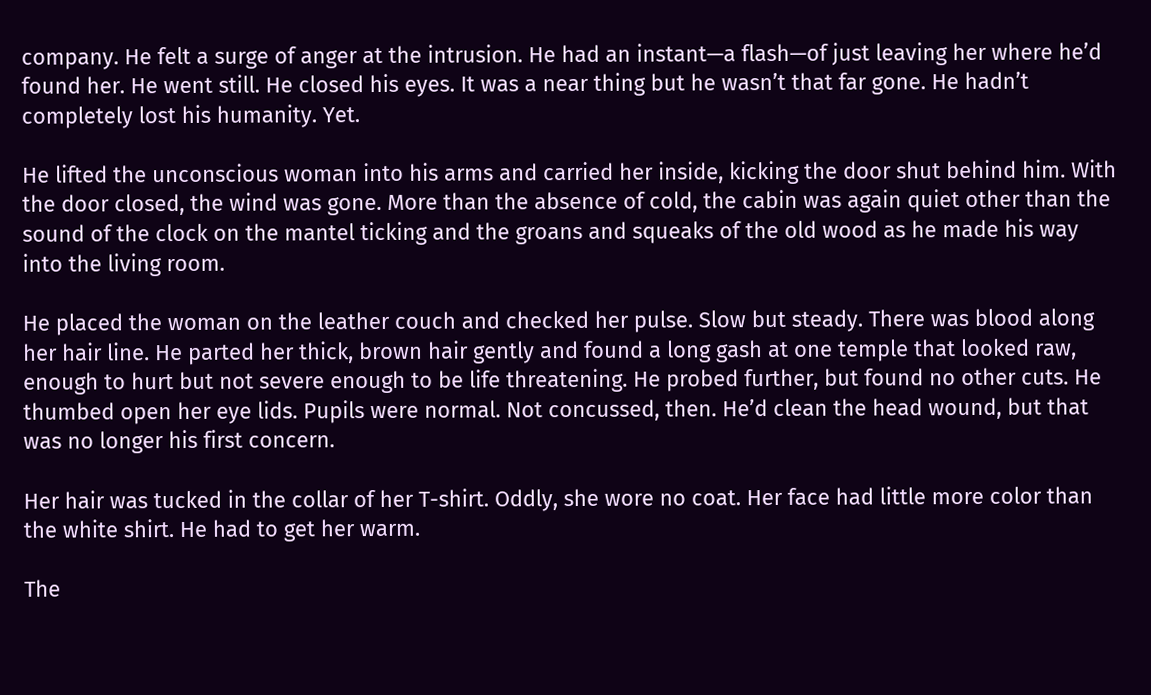company. He felt a surge of anger at the intrusion. He had an instant—a flash—of just leaving her where he’d found her. He went still. He closed his eyes. It was a near thing but he wasn’t that far gone. He hadn’t completely lost his humanity. Yet.

He lifted the unconscious woman into his arms and carried her inside, kicking the door shut behind him. With the door closed, the wind was gone. More than the absence of cold, the cabin was again quiet other than the sound of the clock on the mantel ticking and the groans and squeaks of the old wood as he made his way into the living room.

He placed the woman on the leather couch and checked her pulse. Slow but steady. There was blood along her hair line. He parted her thick, brown hair gently and found a long gash at one temple that looked raw, enough to hurt but not severe enough to be life threatening. He probed further, but found no other cuts. He thumbed open her eye lids. Pupils were normal. Not concussed, then. He’d clean the head wound, but that was no longer his first concern.

Her hair was tucked in the collar of her T-shirt. Oddly, she wore no coat. Her face had little more color than the white shirt. He had to get her warm.

The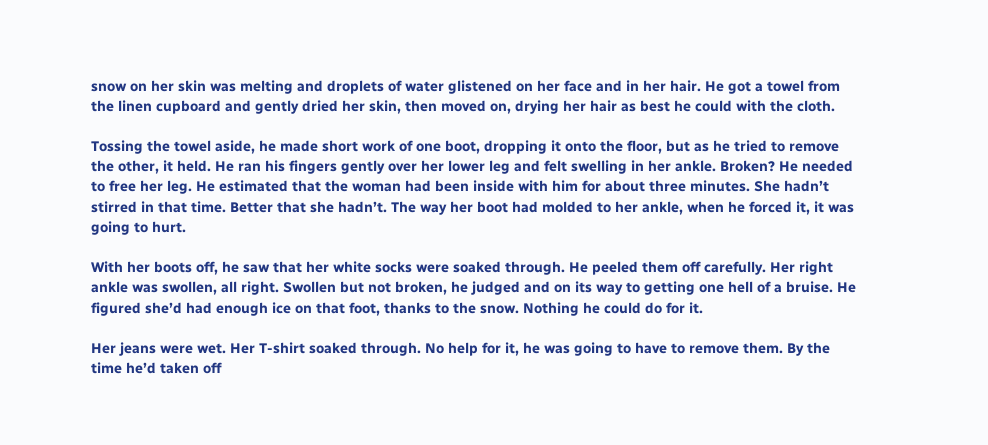snow on her skin was melting and droplets of water glistened on her face and in her hair. He got a towel from the linen cupboard and gently dried her skin, then moved on, drying her hair as best he could with the cloth.

Tossing the towel aside, he made short work of one boot, dropping it onto the floor, but as he tried to remove the other, it held. He ran his fingers gently over her lower leg and felt swelling in her ankle. Broken? He needed to free her leg. He estimated that the woman had been inside with him for about three minutes. She hadn’t stirred in that time. Better that she hadn’t. The way her boot had molded to her ankle, when he forced it, it was going to hurt.

With her boots off, he saw that her white socks were soaked through. He peeled them off carefully. Her right ankle was swollen, all right. Swollen but not broken, he judged and on its way to getting one hell of a bruise. He figured she’d had enough ice on that foot, thanks to the snow. Nothing he could do for it.

Her jeans were wet. Her T-shirt soaked through. No help for it, he was going to have to remove them. By the time he’d taken off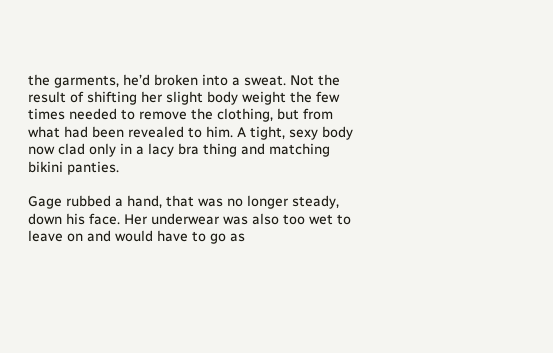the garments, he’d broken into a sweat. Not the result of shifting her slight body weight the few times needed to remove the clothing, but from what had been revealed to him. A tight, sexy body now clad only in a lacy bra thing and matching bikini panties.

Gage rubbed a hand, that was no longer steady, down his face. Her underwear was also too wet to leave on and would have to go as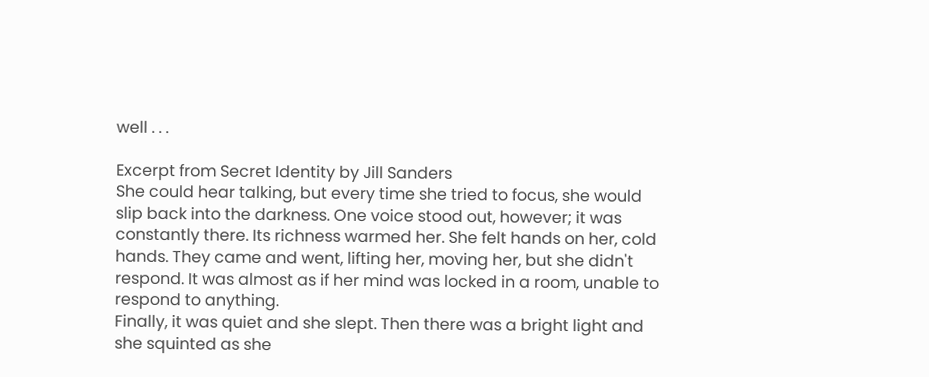well . . .

Excerpt from Secret Identity by Jill Sanders
She could hear talking, but every time she tried to focus, she would slip back into the darkness. One voice stood out, however; it was constantly there. Its richness warmed her. She felt hands on her, cold hands. They came and went, lifting her, moving her, but she didn't respond. It was almost as if her mind was locked in a room, unable to respond to anything.
Finally, it was quiet and she slept. Then there was a bright light and she squinted as she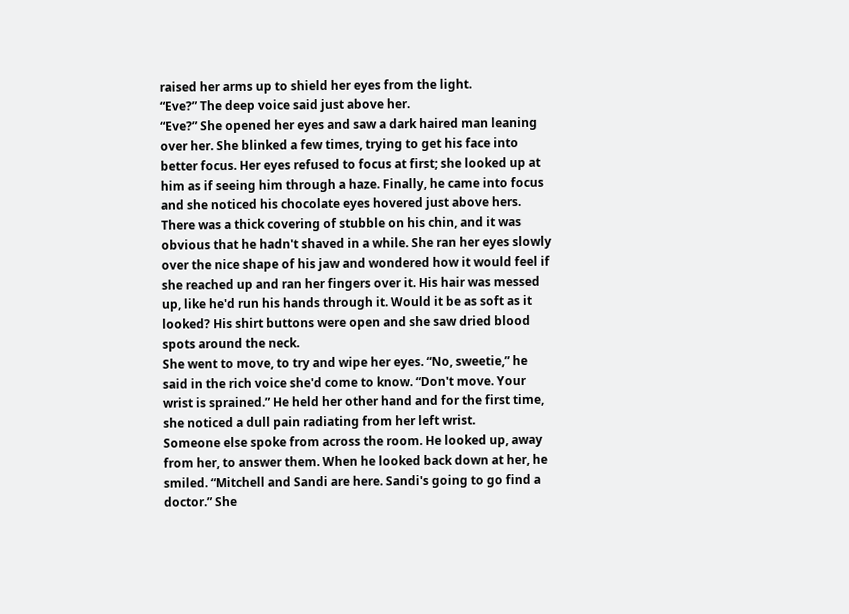raised her arms up to shield her eyes from the light.
“Eve?” The deep voice said just above her.
“Eve?” She opened her eyes and saw a dark haired man leaning over her. She blinked a few times, trying to get his face into better focus. Her eyes refused to focus at first; she looked up at him as if seeing him through a haze. Finally, he came into focus and she noticed his chocolate eyes hovered just above hers. There was a thick covering of stubble on his chin, and it was obvious that he hadn't shaved in a while. She ran her eyes slowly over the nice shape of his jaw and wondered how it would feel if she reached up and ran her fingers over it. His hair was messed up, like he'd run his hands through it. Would it be as soft as it looked? His shirt buttons were open and she saw dried blood spots around the neck.
She went to move, to try and wipe her eyes. “No, sweetie,” he said in the rich voice she'd come to know. “Don't move. Your wrist is sprained.” He held her other hand and for the first time, she noticed a dull pain radiating from her left wrist.
Someone else spoke from across the room. He looked up, away from her, to answer them. When he looked back down at her, he smiled. “Mitchell and Sandi are here. Sandi's going to go find a doctor.” She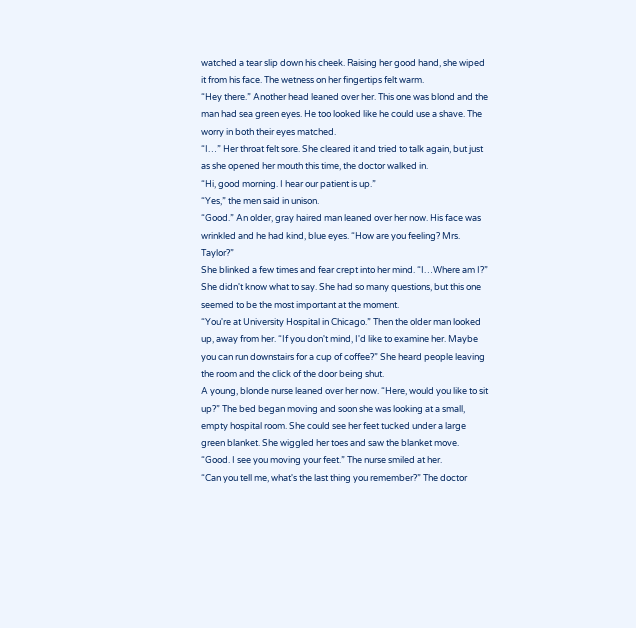watched a tear slip down his cheek. Raising her good hand, she wiped it from his face. The wetness on her fingertips felt warm.
“Hey there.” Another head leaned over her. This one was blond and the man had sea green eyes. He too looked like he could use a shave. The worry in both their eyes matched.
“I…” Her throat felt sore. She cleared it and tried to talk again, but just as she opened her mouth this time, the doctor walked in.
“Hi, good morning. I hear our patient is up.”
“Yes,” the men said in unison.
“Good.” An older, gray haired man leaned over her now. His face was wrinkled and he had kind, blue eyes. “How are you feeling? Mrs. Taylor?”
She blinked a few times and fear crept into her mind. “I…Where am I?” She didn't know what to say. She had so many questions, but this one seemed to be the most important at the moment.
“You're at University Hospital in Chicago.” Then the older man looked up, away from her. “If you don't mind, I'd like to examine her. Maybe you can run downstairs for a cup of coffee?” She heard people leaving the room and the click of the door being shut.
A young, blonde nurse leaned over her now. “Here, would you like to sit up?” The bed began moving and soon she was looking at a small, empty hospital room. She could see her feet tucked under a large green blanket. She wiggled her toes and saw the blanket move.
“Good. I see you moving your feet.” The nurse smiled at her.
“Can you tell me, what's the last thing you remember?” The doctor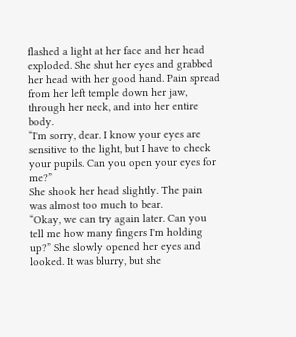flashed a light at her face and her head exploded. She shut her eyes and grabbed her head with her good hand. Pain spread from her left temple down her jaw, through her neck, and into her entire body.
“I'm sorry, dear. I know your eyes are sensitive to the light, but I have to check your pupils. Can you open your eyes for me?”
She shook her head slightly. The pain was almost too much to bear.
“Okay, we can try again later. Can you tell me how many fingers I'm holding up?” She slowly opened her eyes and looked. It was blurry, but she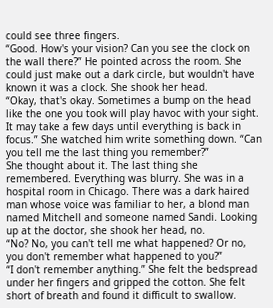could see three fingers.
“Good. How's your vision? Can you see the clock on the wall there?” He pointed across the room. She could just make out a dark circle, but wouldn't have known it was a clock. She shook her head.
“Okay, that's okay. Sometimes a bump on the head like the one you took will play havoc with your sight. It may take a few days until everything is back in focus.” She watched him write something down. “Can you tell me the last thing you remember?”
She thought about it. The last thing she remembered. Everything was blurry. She was in a hospital room in Chicago. There was a dark haired man whose voice was familiar to her, a blond man named Mitchell and someone named Sandi. Looking up at the doctor, she shook her head, no.
“No? No, you can't tell me what happened? Or no, you don't remember what happened to you?”
“I don't remember anything.” She felt the bedspread under her fingers and gripped the cotton. She felt short of breath and found it difficult to swallow.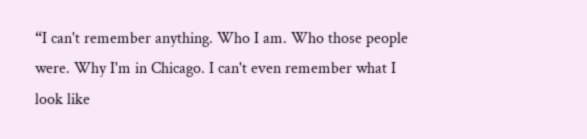“I can't remember anything. Who I am. Who those people were. Why I'm in Chicago. I can't even remember what I look like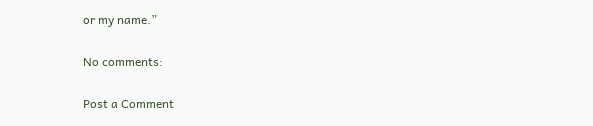or my name.”

No comments:

Post a Comment